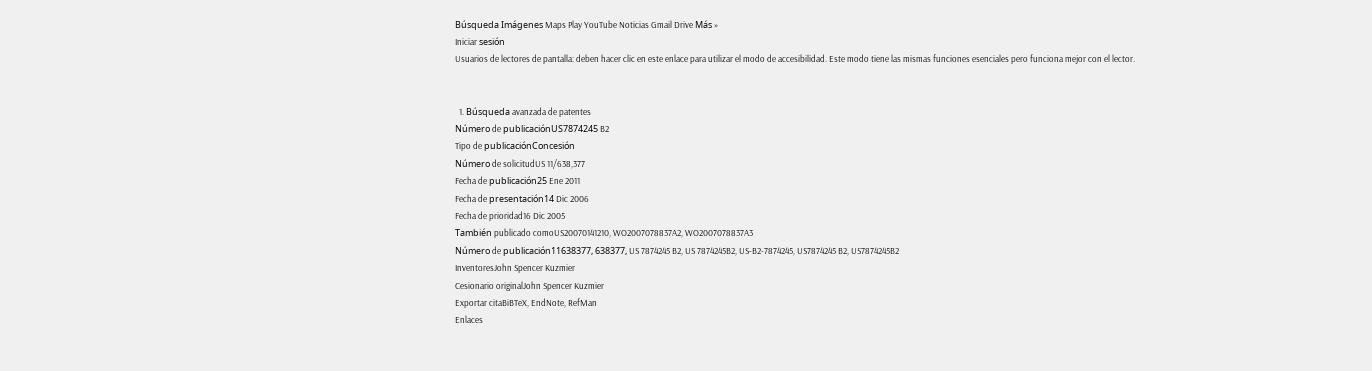Búsqueda Imágenes Maps Play YouTube Noticias Gmail Drive Más »
Iniciar sesión
Usuarios de lectores de pantalla: deben hacer clic en este enlace para utilizar el modo de accesibilidad. Este modo tiene las mismas funciones esenciales pero funciona mejor con el lector.


  1. Búsqueda avanzada de patentes
Número de publicaciónUS7874245 B2
Tipo de publicaciónConcesión
Número de solicitudUS 11/638,377
Fecha de publicación25 Ene 2011
Fecha de presentación14 Dic 2006
Fecha de prioridad16 Dic 2005
También publicado comoUS20070141210, WO2007078837A2, WO2007078837A3
Número de publicación11638377, 638377, US 7874245 B2, US 7874245B2, US-B2-7874245, US7874245 B2, US7874245B2
InventoresJohn Spencer Kuzmier
Cesionario originalJohn Spencer Kuzmier
Exportar citaBiBTeX, EndNote, RefMan
Enlaces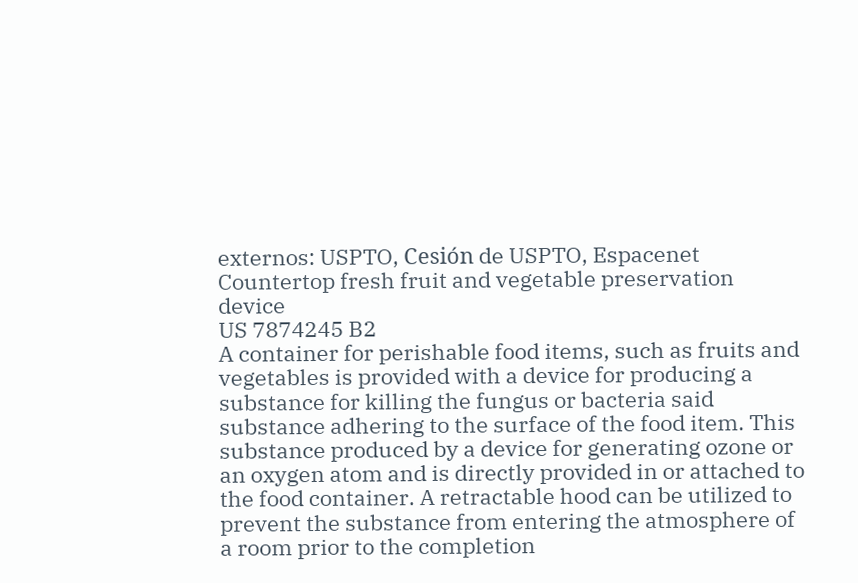externos: USPTO, Cesión de USPTO, Espacenet
Countertop fresh fruit and vegetable preservation device
US 7874245 B2
A container for perishable food items, such as fruits and vegetables is provided with a device for producing a substance for killing the fungus or bacteria said substance adhering to the surface of the food item. This substance produced by a device for generating ozone or an oxygen atom and is directly provided in or attached to the food container. A retractable hood can be utilized to prevent the substance from entering the atmosphere of a room prior to the completion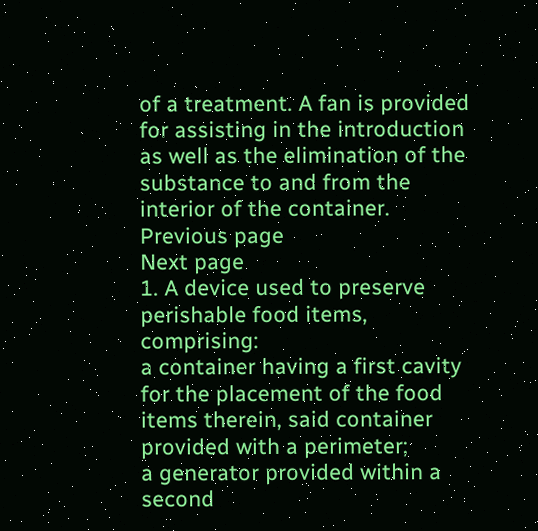of a treatment. A fan is provided for assisting in the introduction as well as the elimination of the substance to and from the interior of the container.
Previous page
Next page
1. A device used to preserve perishable food items, comprising:
a container having a first cavity for the placement of the food items therein, said container provided with a perimeter;
a generator provided within a second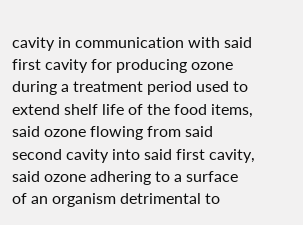cavity in communication with said first cavity for producing ozone during a treatment period used to extend shelf life of the food items, said ozone flowing from said second cavity into said first cavity, said ozone adhering to a surface of an organism detrimental to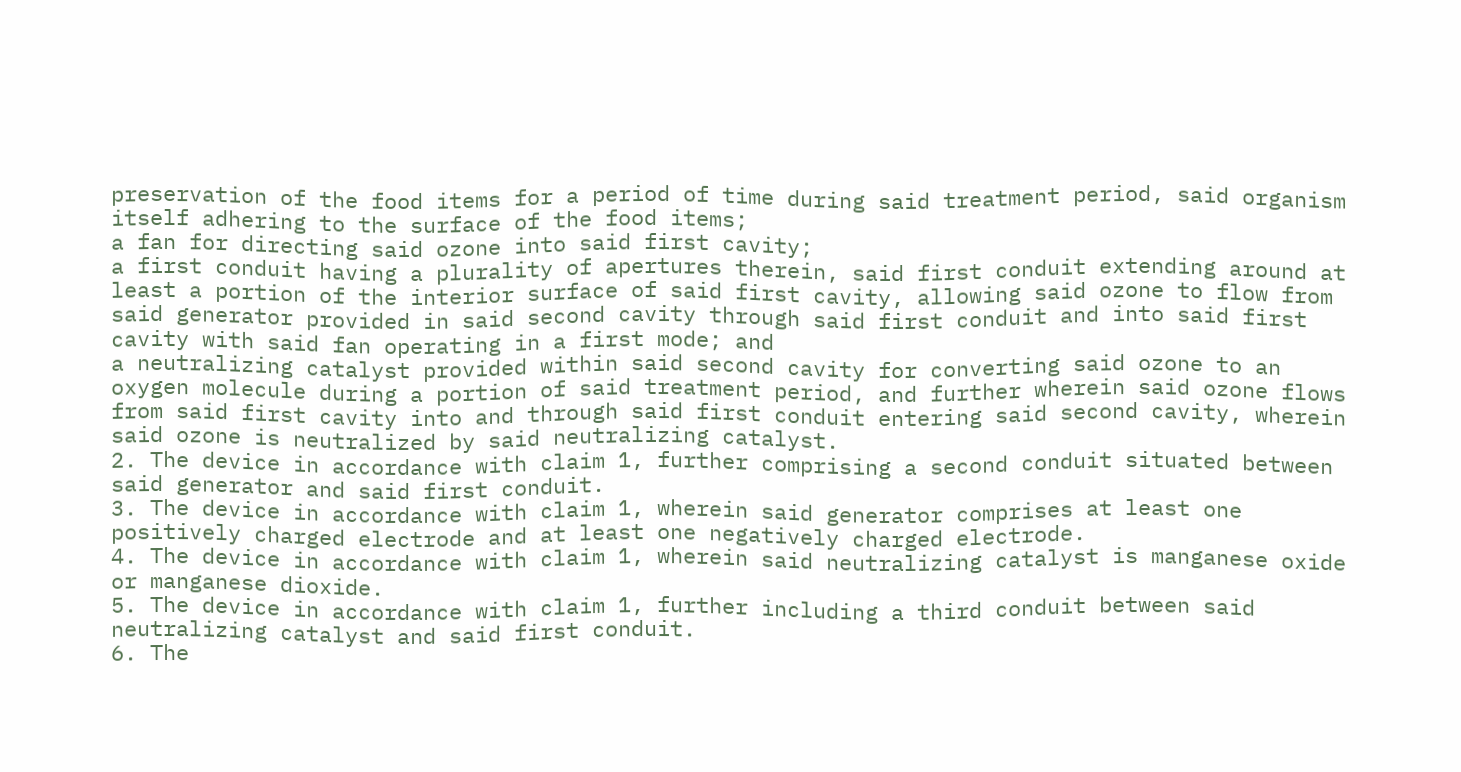preservation of the food items for a period of time during said treatment period, said organism itself adhering to the surface of the food items;
a fan for directing said ozone into said first cavity;
a first conduit having a plurality of apertures therein, said first conduit extending around at least a portion of the interior surface of said first cavity, allowing said ozone to flow from said generator provided in said second cavity through said first conduit and into said first cavity with said fan operating in a first mode; and
a neutralizing catalyst provided within said second cavity for converting said ozone to an oxygen molecule during a portion of said treatment period, and further wherein said ozone flows from said first cavity into and through said first conduit entering said second cavity, wherein said ozone is neutralized by said neutralizing catalyst.
2. The device in accordance with claim 1, further comprising a second conduit situated between said generator and said first conduit.
3. The device in accordance with claim 1, wherein said generator comprises at least one positively charged electrode and at least one negatively charged electrode.
4. The device in accordance with claim 1, wherein said neutralizing catalyst is manganese oxide or manganese dioxide.
5. The device in accordance with claim 1, further including a third conduit between said neutralizing catalyst and said first conduit.
6. The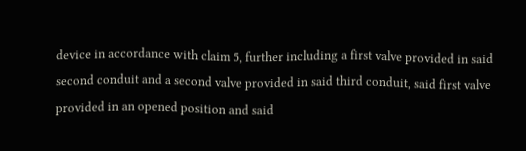device in accordance with claim 5, further including a first valve provided in said second conduit and a second valve provided in said third conduit, said first valve provided in an opened position and said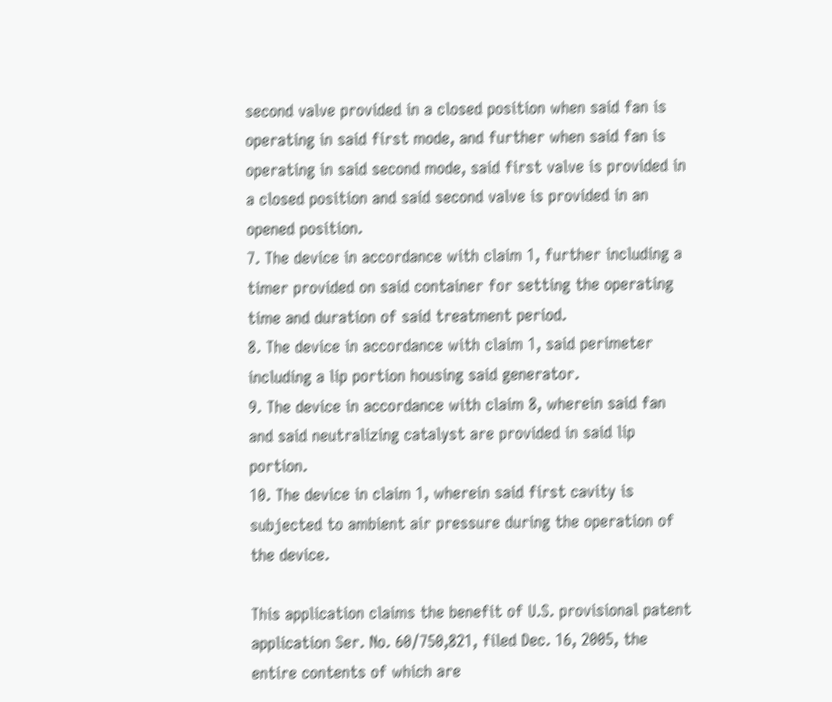second valve provided in a closed position when said fan is operating in said first mode, and further when said fan is operating in said second mode, said first valve is provided in a closed position and said second valve is provided in an opened position.
7. The device in accordance with claim 1, further including a timer provided on said container for setting the operating time and duration of said treatment period.
8. The device in accordance with claim 1, said perimeter including a lip portion housing said generator.
9. The device in accordance with claim 8, wherein said fan and said neutralizing catalyst are provided in said lip portion.
10. The device in claim 1, wherein said first cavity is subjected to ambient air pressure during the operation of the device.

This application claims the benefit of U.S. provisional patent application Ser. No. 60/750,821, filed Dec. 16, 2005, the entire contents of which are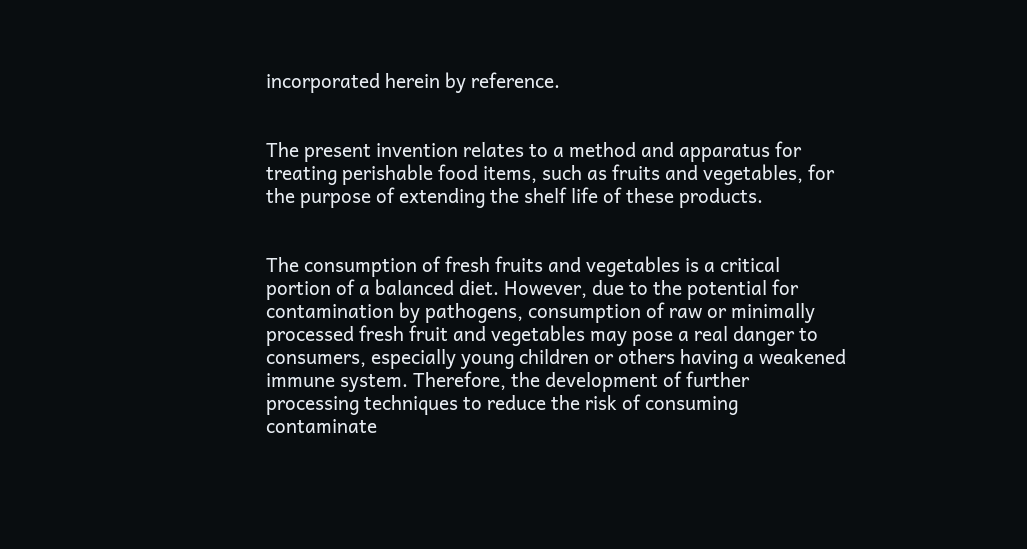incorporated herein by reference.


The present invention relates to a method and apparatus for treating perishable food items, such as fruits and vegetables, for the purpose of extending the shelf life of these products.


The consumption of fresh fruits and vegetables is a critical portion of a balanced diet. However, due to the potential for contamination by pathogens, consumption of raw or minimally processed fresh fruit and vegetables may pose a real danger to consumers, especially young children or others having a weakened immune system. Therefore, the development of further processing techniques to reduce the risk of consuming contaminate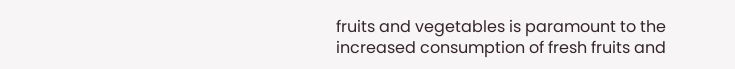fruits and vegetables is paramount to the increased consumption of fresh fruits and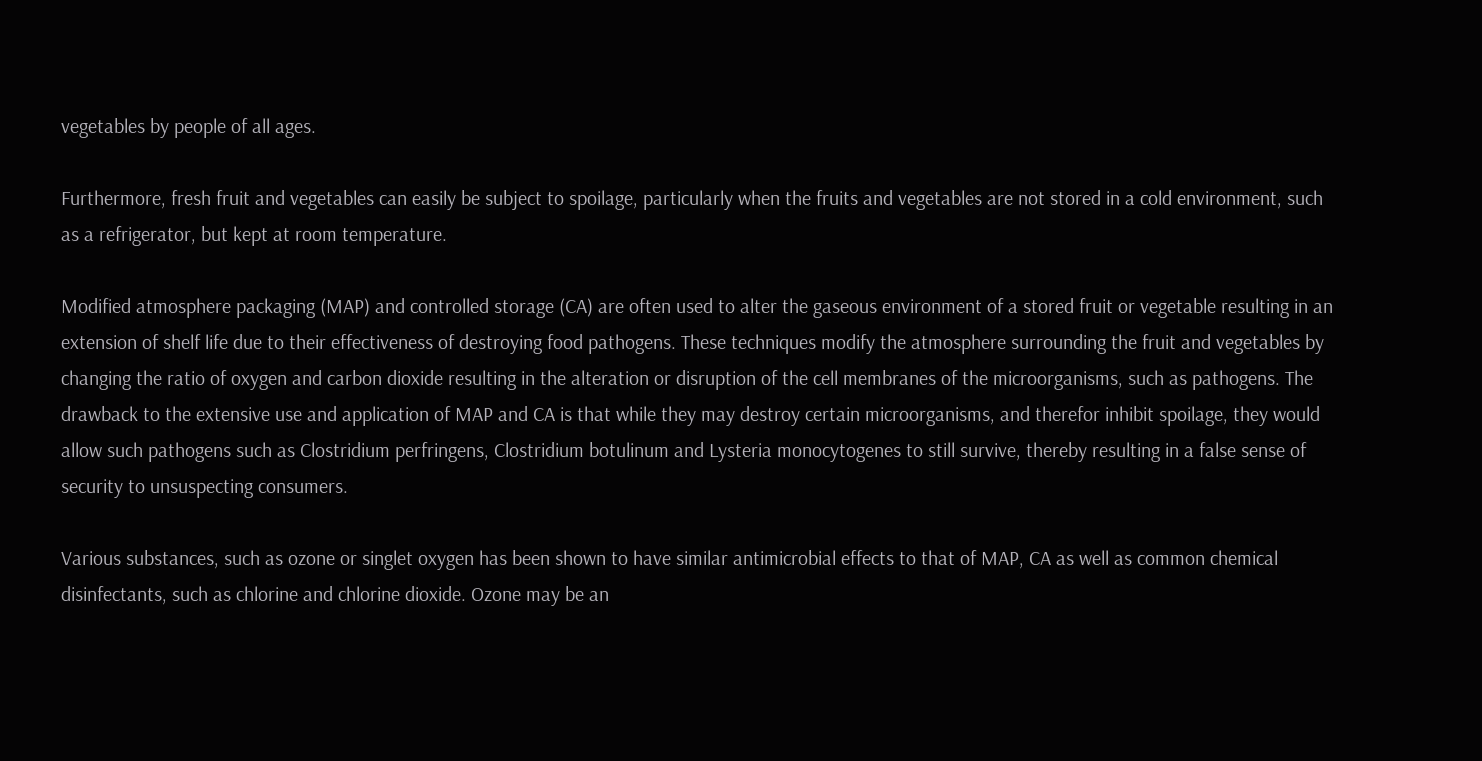vegetables by people of all ages.

Furthermore, fresh fruit and vegetables can easily be subject to spoilage, particularly when the fruits and vegetables are not stored in a cold environment, such as a refrigerator, but kept at room temperature.

Modified atmosphere packaging (MAP) and controlled storage (CA) are often used to alter the gaseous environment of a stored fruit or vegetable resulting in an extension of shelf life due to their effectiveness of destroying food pathogens. These techniques modify the atmosphere surrounding the fruit and vegetables by changing the ratio of oxygen and carbon dioxide resulting in the alteration or disruption of the cell membranes of the microorganisms, such as pathogens. The drawback to the extensive use and application of MAP and CA is that while they may destroy certain microorganisms, and therefor inhibit spoilage, they would allow such pathogens such as Clostridium perfringens, Clostridium botulinum and Lysteria monocytogenes to still survive, thereby resulting in a false sense of security to unsuspecting consumers.

Various substances, such as ozone or singlet oxygen has been shown to have similar antimicrobial effects to that of MAP, CA as well as common chemical disinfectants, such as chlorine and chlorine dioxide. Ozone may be an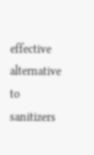effective alternative to sanitizers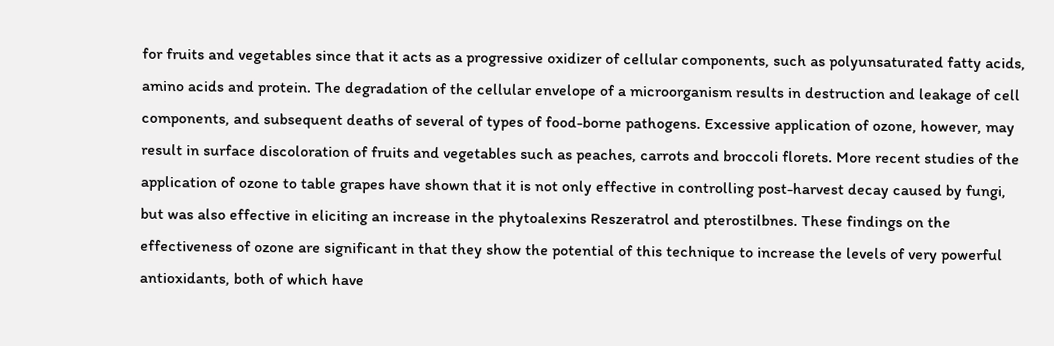for fruits and vegetables since that it acts as a progressive oxidizer of cellular components, such as polyunsaturated fatty acids, amino acids and protein. The degradation of the cellular envelope of a microorganism results in destruction and leakage of cell components, and subsequent deaths of several of types of food-borne pathogens. Excessive application of ozone, however, may result in surface discoloration of fruits and vegetables such as peaches, carrots and broccoli florets. More recent studies of the application of ozone to table grapes have shown that it is not only effective in controlling post-harvest decay caused by fungi, but was also effective in eliciting an increase in the phytoalexins Reszeratrol and pterostilbnes. These findings on the effectiveness of ozone are significant in that they show the potential of this technique to increase the levels of very powerful antioxidants, both of which have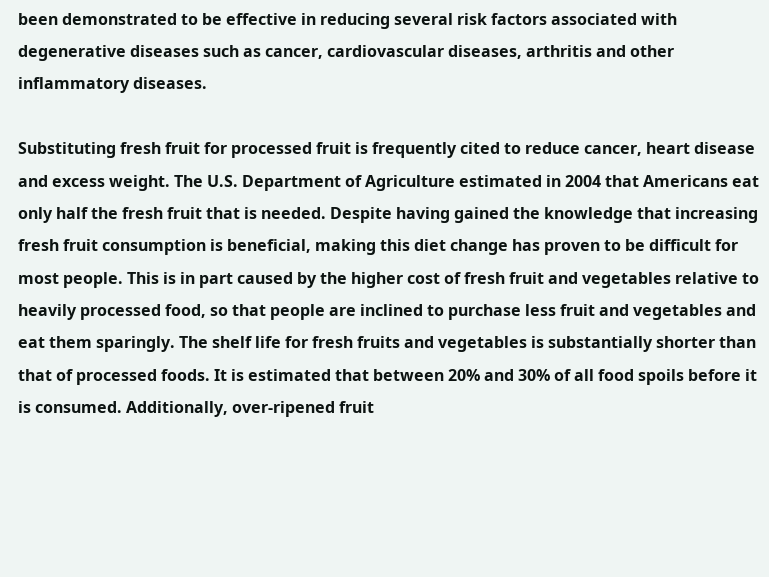been demonstrated to be effective in reducing several risk factors associated with degenerative diseases such as cancer, cardiovascular diseases, arthritis and other inflammatory diseases.

Substituting fresh fruit for processed fruit is frequently cited to reduce cancer, heart disease and excess weight. The U.S. Department of Agriculture estimated in 2004 that Americans eat only half the fresh fruit that is needed. Despite having gained the knowledge that increasing fresh fruit consumption is beneficial, making this diet change has proven to be difficult for most people. This is in part caused by the higher cost of fresh fruit and vegetables relative to heavily processed food, so that people are inclined to purchase less fruit and vegetables and eat them sparingly. The shelf life for fresh fruits and vegetables is substantially shorter than that of processed foods. It is estimated that between 20% and 30% of all food spoils before it is consumed. Additionally, over-ripened fruit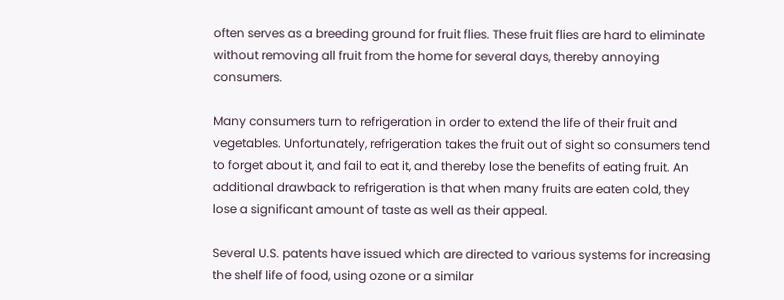often serves as a breeding ground for fruit flies. These fruit flies are hard to eliminate without removing all fruit from the home for several days, thereby annoying consumers.

Many consumers turn to refrigeration in order to extend the life of their fruit and vegetables. Unfortunately, refrigeration takes the fruit out of sight so consumers tend to forget about it, and fail to eat it, and thereby lose the benefits of eating fruit. An additional drawback to refrigeration is that when many fruits are eaten cold, they lose a significant amount of taste as well as their appeal.

Several U.S. patents have issued which are directed to various systems for increasing the shelf life of food, using ozone or a similar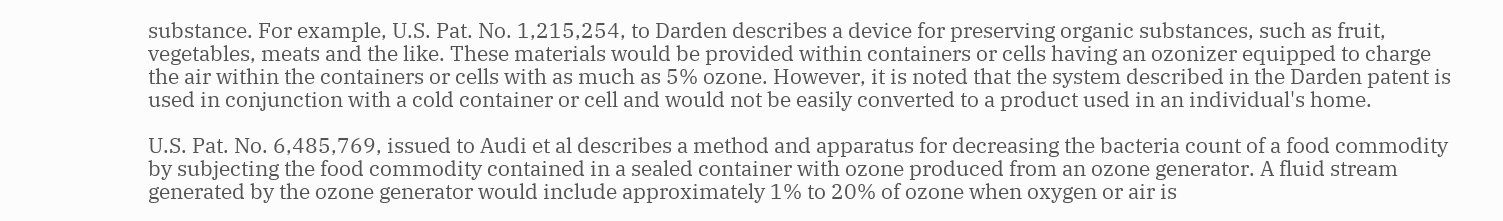substance. For example, U.S. Pat. No. 1,215,254, to Darden describes a device for preserving organic substances, such as fruit, vegetables, meats and the like. These materials would be provided within containers or cells having an ozonizer equipped to charge the air within the containers or cells with as much as 5% ozone. However, it is noted that the system described in the Darden patent is used in conjunction with a cold container or cell and would not be easily converted to a product used in an individual's home.

U.S. Pat. No. 6,485,769, issued to Audi et al describes a method and apparatus for decreasing the bacteria count of a food commodity by subjecting the food commodity contained in a sealed container with ozone produced from an ozone generator. A fluid stream generated by the ozone generator would include approximately 1% to 20% of ozone when oxygen or air is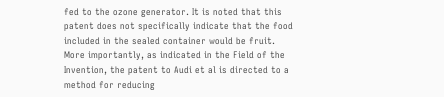fed to the ozone generator. It is noted that this patent does not specifically indicate that the food included in the sealed container would be fruit. More importantly, as indicated in the Field of the Invention, the patent to Audi et al is directed to a method for reducing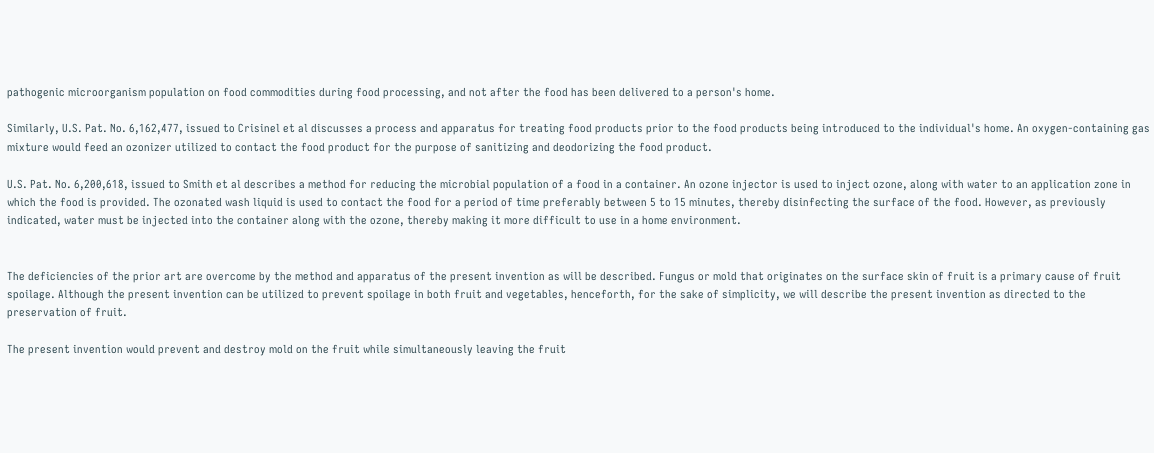pathogenic microorganism population on food commodities during food processing, and not after the food has been delivered to a person's home.

Similarly, U.S. Pat. No. 6,162,477, issued to Crisinel et al discusses a process and apparatus for treating food products prior to the food products being introduced to the individual's home. An oxygen-containing gas mixture would feed an ozonizer utilized to contact the food product for the purpose of sanitizing and deodorizing the food product.

U.S. Pat. No. 6,200,618, issued to Smith et al describes a method for reducing the microbial population of a food in a container. An ozone injector is used to inject ozone, along with water to an application zone in which the food is provided. The ozonated wash liquid is used to contact the food for a period of time preferably between 5 to 15 minutes, thereby disinfecting the surface of the food. However, as previously indicated, water must be injected into the container along with the ozone, thereby making it more difficult to use in a home environment.


The deficiencies of the prior art are overcome by the method and apparatus of the present invention as will be described. Fungus or mold that originates on the surface skin of fruit is a primary cause of fruit spoilage. Although the present invention can be utilized to prevent spoilage in both fruit and vegetables, henceforth, for the sake of simplicity, we will describe the present invention as directed to the preservation of fruit.

The present invention would prevent and destroy mold on the fruit while simultaneously leaving the fruit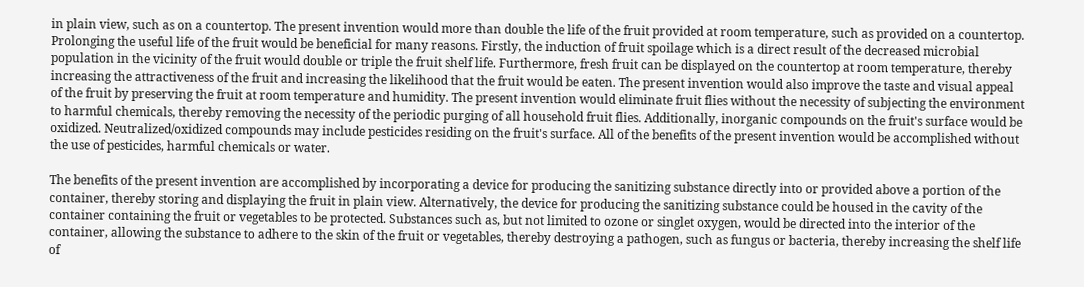in plain view, such as on a countertop. The present invention would more than double the life of the fruit provided at room temperature, such as provided on a countertop. Prolonging the useful life of the fruit would be beneficial for many reasons. Firstly, the induction of fruit spoilage which is a direct result of the decreased microbial population in the vicinity of the fruit would double or triple the fruit shelf life. Furthermore, fresh fruit can be displayed on the countertop at room temperature, thereby increasing the attractiveness of the fruit and increasing the likelihood that the fruit would be eaten. The present invention would also improve the taste and visual appeal of the fruit by preserving the fruit at room temperature and humidity. The present invention would eliminate fruit flies without the necessity of subjecting the environment to harmful chemicals, thereby removing the necessity of the periodic purging of all household fruit flies. Additionally, inorganic compounds on the fruit's surface would be oxidized. Neutralized/oxidized compounds may include pesticides residing on the fruit's surface. All of the benefits of the present invention would be accomplished without the use of pesticides, harmful chemicals or water.

The benefits of the present invention are accomplished by incorporating a device for producing the sanitizing substance directly into or provided above a portion of the container, thereby storing and displaying the fruit in plain view. Alternatively, the device for producing the sanitizing substance could be housed in the cavity of the container containing the fruit or vegetables to be protected. Substances such as, but not limited to ozone or singlet oxygen, would be directed into the interior of the container, allowing the substance to adhere to the skin of the fruit or vegetables, thereby destroying a pathogen, such as fungus or bacteria, thereby increasing the shelf life of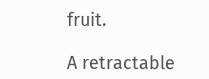fruit.

A retractable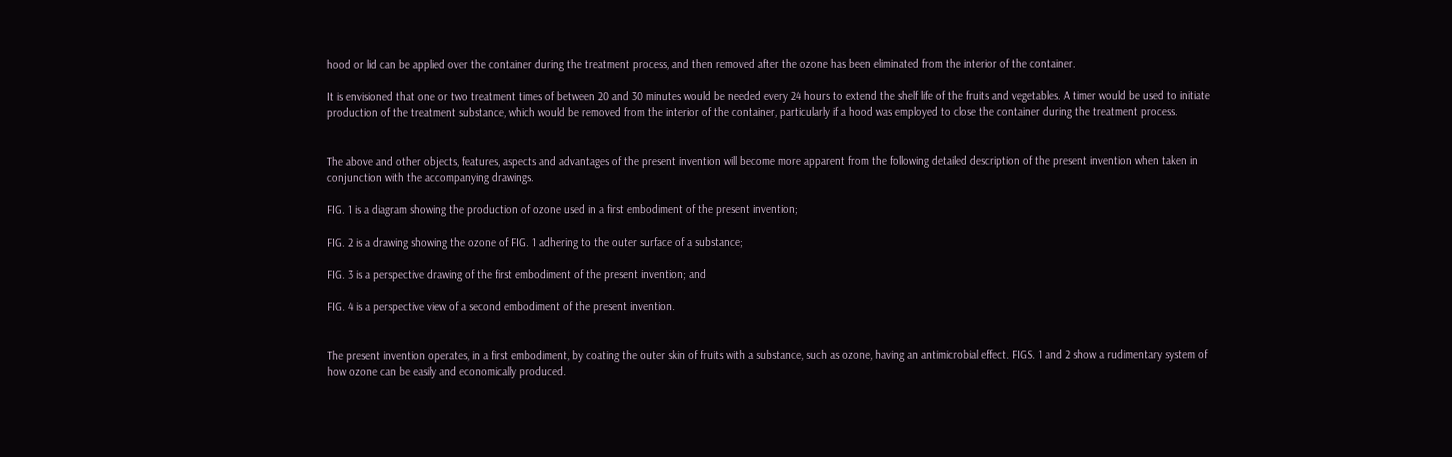hood or lid can be applied over the container during the treatment process, and then removed after the ozone has been eliminated from the interior of the container.

It is envisioned that one or two treatment times of between 20 and 30 minutes would be needed every 24 hours to extend the shelf life of the fruits and vegetables. A timer would be used to initiate production of the treatment substance, which would be removed from the interior of the container, particularly if a hood was employed to close the container during the treatment process.


The above and other objects, features, aspects and advantages of the present invention will become more apparent from the following detailed description of the present invention when taken in conjunction with the accompanying drawings.

FIG. 1 is a diagram showing the production of ozone used in a first embodiment of the present invention;

FIG. 2 is a drawing showing the ozone of FIG. 1 adhering to the outer surface of a substance;

FIG. 3 is a perspective drawing of the first embodiment of the present invention; and

FIG. 4 is a perspective view of a second embodiment of the present invention.


The present invention operates, in a first embodiment, by coating the outer skin of fruits with a substance, such as ozone, having an antimicrobial effect. FIGS. 1 and 2 show a rudimentary system of how ozone can be easily and economically produced.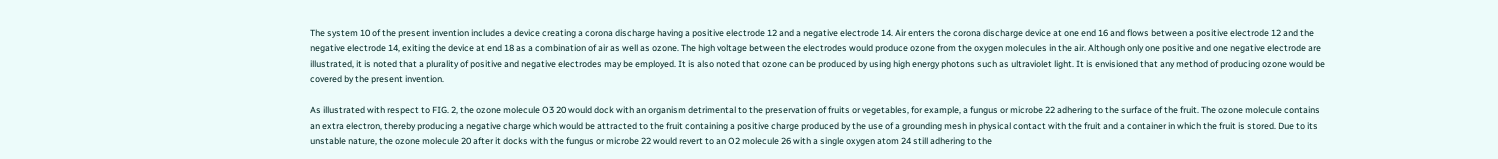The system 10 of the present invention includes a device creating a corona discharge having a positive electrode 12 and a negative electrode 14. Air enters the corona discharge device at one end 16 and flows between a positive electrode 12 and the negative electrode 14, exiting the device at end 18 as a combination of air as well as ozone. The high voltage between the electrodes would produce ozone from the oxygen molecules in the air. Although only one positive and one negative electrode are illustrated, it is noted that a plurality of positive and negative electrodes may be employed. It is also noted that ozone can be produced by using high energy photons such as ultraviolet light. It is envisioned that any method of producing ozone would be covered by the present invention.

As illustrated with respect to FIG. 2, the ozone molecule O3 20 would dock with an organism detrimental to the preservation of fruits or vegetables, for example, a fungus or microbe 22 adhering to the surface of the fruit. The ozone molecule contains an extra electron, thereby producing a negative charge which would be attracted to the fruit containing a positive charge produced by the use of a grounding mesh in physical contact with the fruit and a container in which the fruit is stored. Due to its unstable nature, the ozone molecule 20 after it docks with the fungus or microbe 22 would revert to an O2 molecule 26 with a single oxygen atom 24 still adhering to the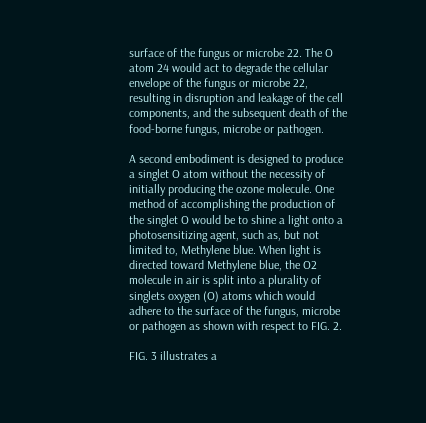surface of the fungus or microbe 22. The O atom 24 would act to degrade the cellular envelope of the fungus or microbe 22, resulting in disruption and leakage of the cell components, and the subsequent death of the food-borne fungus, microbe or pathogen.

A second embodiment is designed to produce a singlet O atom without the necessity of initially producing the ozone molecule. One method of accomplishing the production of the singlet O would be to shine a light onto a photosensitizing agent, such as, but not limited to, Methylene blue. When light is directed toward Methylene blue, the O2 molecule in air is split into a plurality of singlets oxygen (O) atoms which would adhere to the surface of the fungus, microbe or pathogen as shown with respect to FIG. 2.

FIG. 3 illustrates a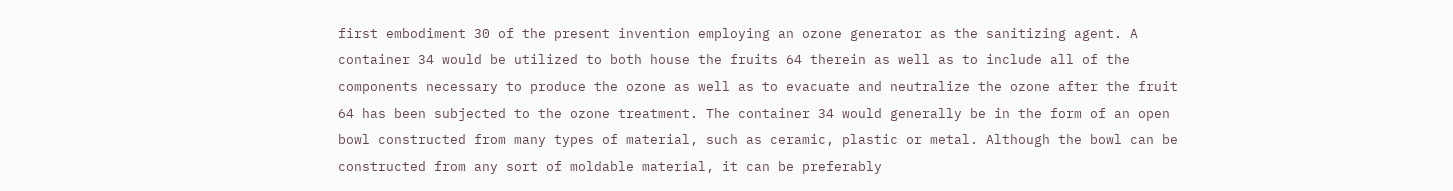first embodiment 30 of the present invention employing an ozone generator as the sanitizing agent. A container 34 would be utilized to both house the fruits 64 therein as well as to include all of the components necessary to produce the ozone as well as to evacuate and neutralize the ozone after the fruit 64 has been subjected to the ozone treatment. The container 34 would generally be in the form of an open bowl constructed from many types of material, such as ceramic, plastic or metal. Although the bowl can be constructed from any sort of moldable material, it can be preferably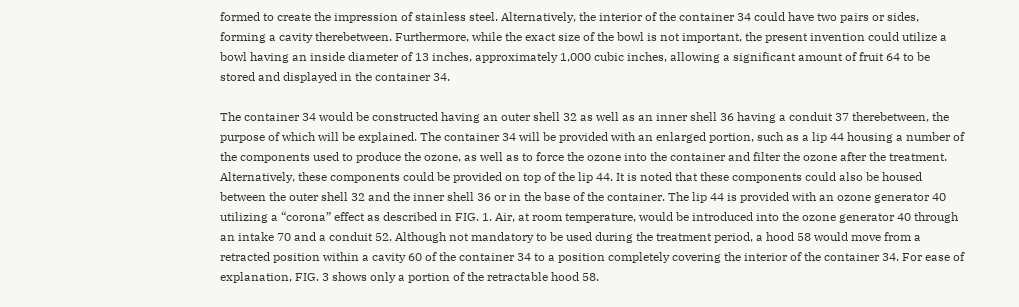formed to create the impression of stainless steel. Alternatively, the interior of the container 34 could have two pairs or sides, forming a cavity therebetween. Furthermore, while the exact size of the bowl is not important, the present invention could utilize a bowl having an inside diameter of 13 inches, approximately 1,000 cubic inches, allowing a significant amount of fruit 64 to be stored and displayed in the container 34.

The container 34 would be constructed having an outer shell 32 as well as an inner shell 36 having a conduit 37 therebetween, the purpose of which will be explained. The container 34 will be provided with an enlarged portion, such as a lip 44 housing a number of the components used to produce the ozone, as well as to force the ozone into the container and filter the ozone after the treatment. Alternatively, these components could be provided on top of the lip 44. It is noted that these components could also be housed between the outer shell 32 and the inner shell 36 or in the base of the container. The lip 44 is provided with an ozone generator 40 utilizing a “corona” effect as described in FIG. 1. Air, at room temperature, would be introduced into the ozone generator 40 through an intake 70 and a conduit 52. Although not mandatory to be used during the treatment period, a hood 58 would move from a retracted position within a cavity 60 of the container 34 to a position completely covering the interior of the container 34. For ease of explanation, FIG. 3 shows only a portion of the retractable hood 58.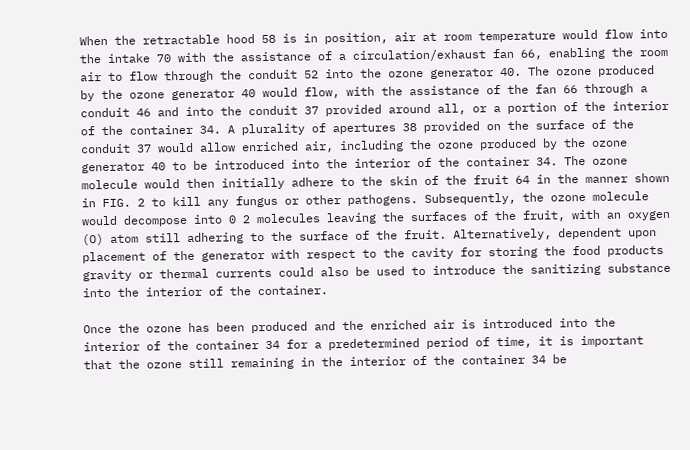When the retractable hood 58 is in position, air at room temperature would flow into the intake 70 with the assistance of a circulation/exhaust fan 66, enabling the room air to flow through the conduit 52 into the ozone generator 40. The ozone produced by the ozone generator 40 would flow, with the assistance of the fan 66 through a conduit 46 and into the conduit 37 provided around all, or a portion of the interior of the container 34. A plurality of apertures 38 provided on the surface of the conduit 37 would allow enriched air, including the ozone produced by the ozone generator 40 to be introduced into the interior of the container 34. The ozone molecule would then initially adhere to the skin of the fruit 64 in the manner shown in FIG. 2 to kill any fungus or other pathogens. Subsequently, the ozone molecule would decompose into 0 2 molecules leaving the surfaces of the fruit, with an oxygen (O) atom still adhering to the surface of the fruit. Alternatively, dependent upon placement of the generator with respect to the cavity for storing the food products gravity or thermal currents could also be used to introduce the sanitizing substance into the interior of the container.

Once the ozone has been produced and the enriched air is introduced into the interior of the container 34 for a predetermined period of time, it is important that the ozone still remaining in the interior of the container 34 be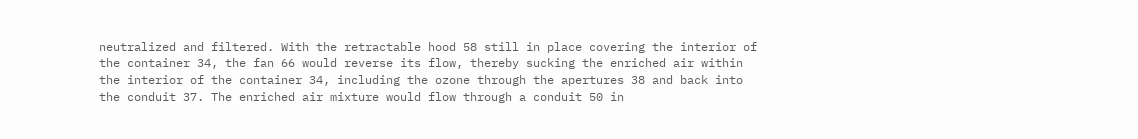neutralized and filtered. With the retractable hood 58 still in place covering the interior of the container 34, the fan 66 would reverse its flow, thereby sucking the enriched air within the interior of the container 34, including the ozone through the apertures 38 and back into the conduit 37. The enriched air mixture would flow through a conduit 50 in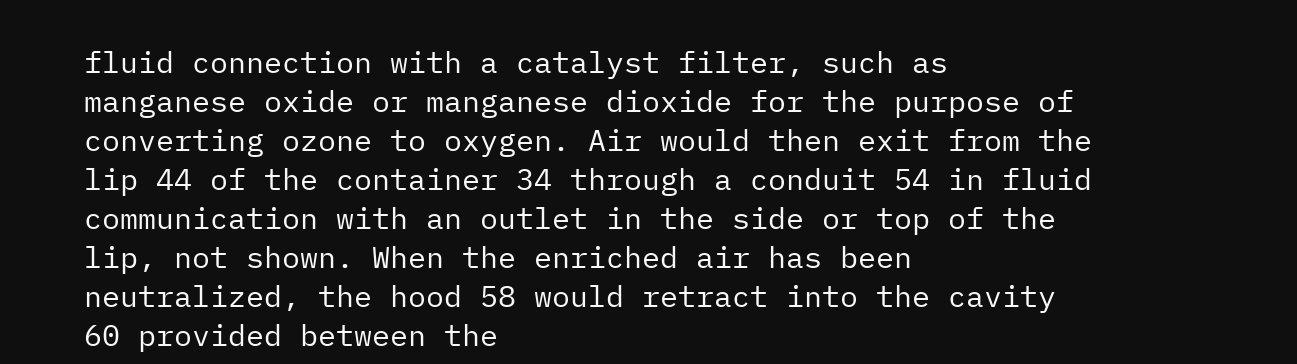fluid connection with a catalyst filter, such as manganese oxide or manganese dioxide for the purpose of converting ozone to oxygen. Air would then exit from the lip 44 of the container 34 through a conduit 54 in fluid communication with an outlet in the side or top of the lip, not shown. When the enriched air has been neutralized, the hood 58 would retract into the cavity 60 provided between the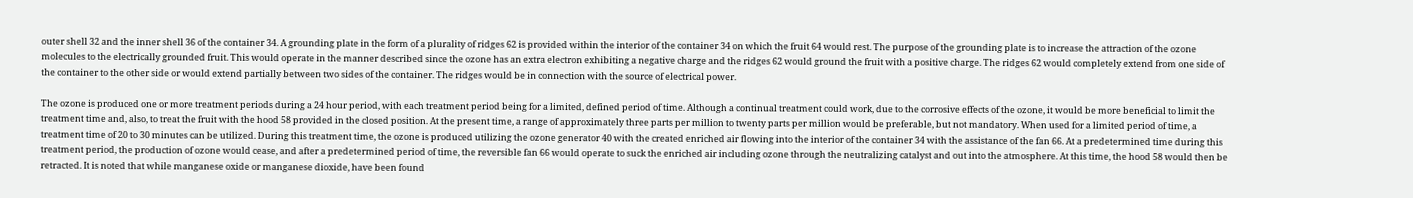outer shell 32 and the inner shell 36 of the container 34. A grounding plate in the form of a plurality of ridges 62 is provided within the interior of the container 34 on which the fruit 64 would rest. The purpose of the grounding plate is to increase the attraction of the ozone molecules to the electrically grounded fruit. This would operate in the manner described since the ozone has an extra electron exhibiting a negative charge and the ridges 62 would ground the fruit with a positive charge. The ridges 62 would completely extend from one side of the container to the other side or would extend partially between two sides of the container. The ridges would be in connection with the source of electrical power.

The ozone is produced one or more treatment periods during a 24 hour period, with each treatment period being for a limited, defined period of time. Although a continual treatment could work, due to the corrosive effects of the ozone, it would be more beneficial to limit the treatment time and, also, to treat the fruit with the hood 58 provided in the closed position. At the present time, a range of approximately three parts per million to twenty parts per million would be preferable, but not mandatory. When used for a limited period of time, a treatment time of 20 to 30 minutes can be utilized. During this treatment time, the ozone is produced utilizing the ozone generator 40 with the created enriched air flowing into the interior of the container 34 with the assistance of the fan 66. At a predetermined time during this treatment period, the production of ozone would cease, and after a predetermined period of time, the reversible fan 66 would operate to suck the enriched air including ozone through the neutralizing catalyst and out into the atmosphere. At this time, the hood 58 would then be retracted. It is noted that while manganese oxide or manganese dioxide, have been found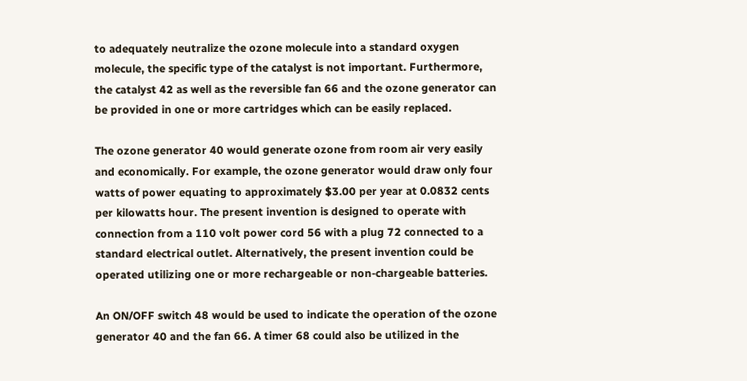to adequately neutralize the ozone molecule into a standard oxygen molecule, the specific type of the catalyst is not important. Furthermore, the catalyst 42 as well as the reversible fan 66 and the ozone generator can be provided in one or more cartridges which can be easily replaced.

The ozone generator 40 would generate ozone from room air very easily and economically. For example, the ozone generator would draw only four watts of power equating to approximately $3.00 per year at 0.0832 cents per kilowatts hour. The present invention is designed to operate with connection from a 110 volt power cord 56 with a plug 72 connected to a standard electrical outlet. Alternatively, the present invention could be operated utilizing one or more rechargeable or non-chargeable batteries.

An ON/OFF switch 48 would be used to indicate the operation of the ozone generator 40 and the fan 66. A timer 68 could also be utilized in the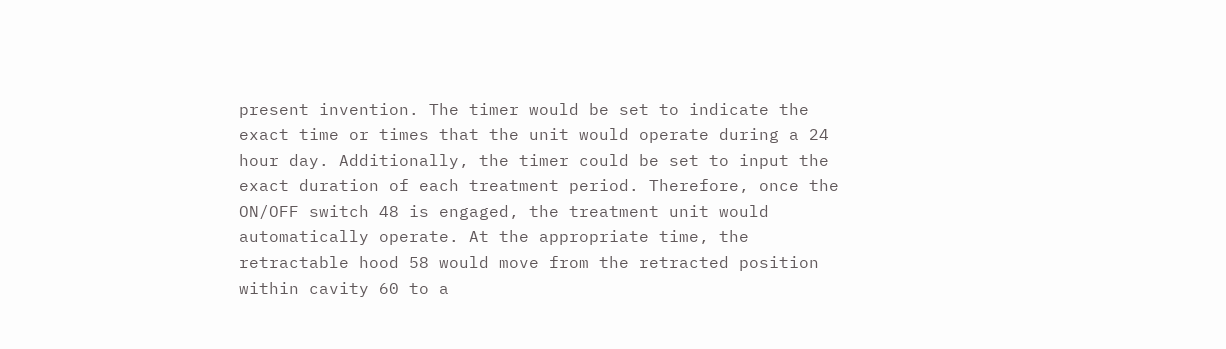present invention. The timer would be set to indicate the exact time or times that the unit would operate during a 24 hour day. Additionally, the timer could be set to input the exact duration of each treatment period. Therefore, once the ON/OFF switch 48 is engaged, the treatment unit would automatically operate. At the appropriate time, the retractable hood 58 would move from the retracted position within cavity 60 to a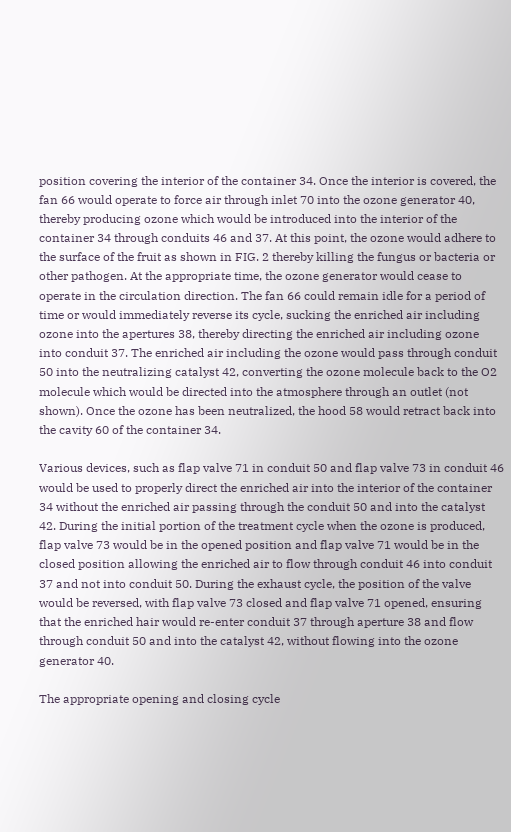position covering the interior of the container 34. Once the interior is covered, the fan 66 would operate to force air through inlet 70 into the ozone generator 40, thereby producing ozone which would be introduced into the interior of the container 34 through conduits 46 and 37. At this point, the ozone would adhere to the surface of the fruit as shown in FIG. 2 thereby killing the fungus or bacteria or other pathogen. At the appropriate time, the ozone generator would cease to operate in the circulation direction. The fan 66 could remain idle for a period of time or would immediately reverse its cycle, sucking the enriched air including ozone into the apertures 38, thereby directing the enriched air including ozone into conduit 37. The enriched air including the ozone would pass through conduit 50 into the neutralizing catalyst 42, converting the ozone molecule back to the O2 molecule which would be directed into the atmosphere through an outlet (not shown). Once the ozone has been neutralized, the hood 58 would retract back into the cavity 60 of the container 34.

Various devices, such as flap valve 71 in conduit 50 and flap valve 73 in conduit 46 would be used to properly direct the enriched air into the interior of the container 34 without the enriched air passing through the conduit 50 and into the catalyst 42. During the initial portion of the treatment cycle when the ozone is produced, flap valve 73 would be in the opened position and flap valve 71 would be in the closed position allowing the enriched air to flow through conduit 46 into conduit 37 and not into conduit 50. During the exhaust cycle, the position of the valve would be reversed, with flap valve 73 closed and flap valve 71 opened, ensuring that the enriched hair would re-enter conduit 37 through aperture 38 and flow through conduit 50 and into the catalyst 42, without flowing into the ozone generator 40.

The appropriate opening and closing cycle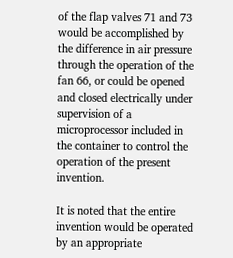of the flap valves 71 and 73 would be accomplished by the difference in air pressure through the operation of the fan 66, or could be opened and closed electrically under supervision of a microprocessor included in the container to control the operation of the present invention.

It is noted that the entire invention would be operated by an appropriate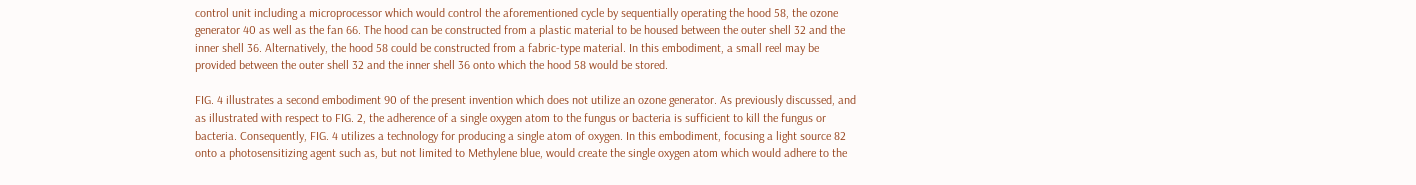control unit including a microprocessor which would control the aforementioned cycle by sequentially operating the hood 58, the ozone generator 40 as well as the fan 66. The hood can be constructed from a plastic material to be housed between the outer shell 32 and the inner shell 36. Alternatively, the hood 58 could be constructed from a fabric-type material. In this embodiment, a small reel may be provided between the outer shell 32 and the inner shell 36 onto which the hood 58 would be stored.

FIG. 4 illustrates a second embodiment 90 of the present invention which does not utilize an ozone generator. As previously discussed, and as illustrated with respect to FIG. 2, the adherence of a single oxygen atom to the fungus or bacteria is sufficient to kill the fungus or bacteria. Consequently, FIG. 4 utilizes a technology for producing a single atom of oxygen. In this embodiment, focusing a light source 82 onto a photosensitizing agent such as, but not limited to Methylene blue, would create the single oxygen atom which would adhere to the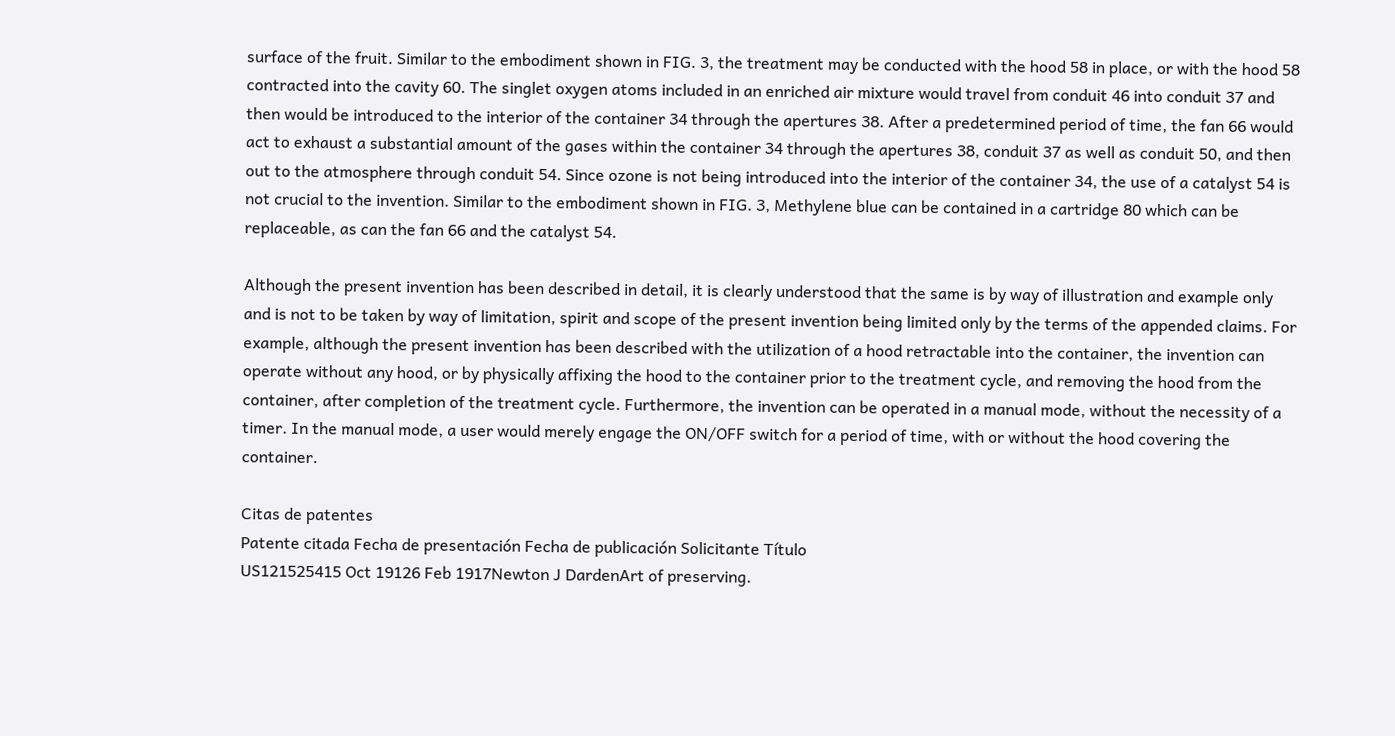surface of the fruit. Similar to the embodiment shown in FIG. 3, the treatment may be conducted with the hood 58 in place, or with the hood 58 contracted into the cavity 60. The singlet oxygen atoms included in an enriched air mixture would travel from conduit 46 into conduit 37 and then would be introduced to the interior of the container 34 through the apertures 38. After a predetermined period of time, the fan 66 would act to exhaust a substantial amount of the gases within the container 34 through the apertures 38, conduit 37 as well as conduit 50, and then out to the atmosphere through conduit 54. Since ozone is not being introduced into the interior of the container 34, the use of a catalyst 54 is not crucial to the invention. Similar to the embodiment shown in FIG. 3, Methylene blue can be contained in a cartridge 80 which can be replaceable, as can the fan 66 and the catalyst 54.

Although the present invention has been described in detail, it is clearly understood that the same is by way of illustration and example only and is not to be taken by way of limitation, spirit and scope of the present invention being limited only by the terms of the appended claims. For example, although the present invention has been described with the utilization of a hood retractable into the container, the invention can operate without any hood, or by physically affixing the hood to the container prior to the treatment cycle, and removing the hood from the container, after completion of the treatment cycle. Furthermore, the invention can be operated in a manual mode, without the necessity of a timer. In the manual mode, a user would merely engage the ON/OFF switch for a period of time, with or without the hood covering the container.

Citas de patentes
Patente citada Fecha de presentación Fecha de publicación Solicitante Título
US121525415 Oct 19126 Feb 1917Newton J DardenArt of preserving.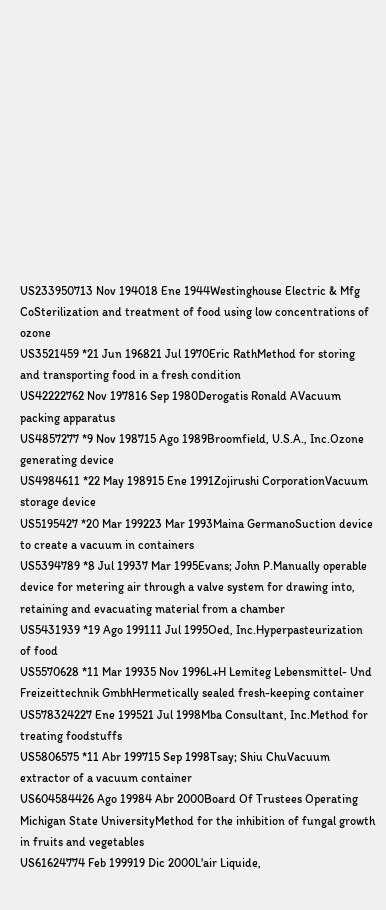US233950713 Nov 194018 Ene 1944Westinghouse Electric & Mfg CoSterilization and treatment of food using low concentrations of ozone
US3521459 *21 Jun 196821 Jul 1970Eric RathMethod for storing and transporting food in a fresh condition
US42222762 Nov 197816 Sep 1980Derogatis Ronald AVacuum packing apparatus
US4857277 *9 Nov 198715 Ago 1989Broomfield, U.S.A., Inc.Ozone generating device
US4984611 *22 May 198915 Ene 1991Zojirushi CorporationVacuum storage device
US5195427 *20 Mar 199223 Mar 1993Maina GermanoSuction device to create a vacuum in containers
US5394789 *8 Jul 19937 Mar 1995Evans; John P.Manually operable device for metering air through a valve system for drawing into, retaining and evacuating material from a chamber
US5431939 *19 Ago 199111 Jul 1995Oed, Inc.Hyperpasteurization of food
US5570628 *11 Mar 19935 Nov 1996L+H Lemiteg Lebensmittel- Und Freizeittechnik GmbhHermetically sealed fresh-keeping container
US578324227 Ene 199521 Jul 1998Mba Consultant, Inc.Method for treating foodstuffs
US5806575 *11 Abr 199715 Sep 1998Tsay; Shiu ChuVacuum extractor of a vacuum container
US604584426 Ago 19984 Abr 2000Board Of Trustees Operating Michigan State UniversityMethod for the inhibition of fungal growth in fruits and vegetables
US61624774 Feb 199919 Dic 2000L'air Liquide,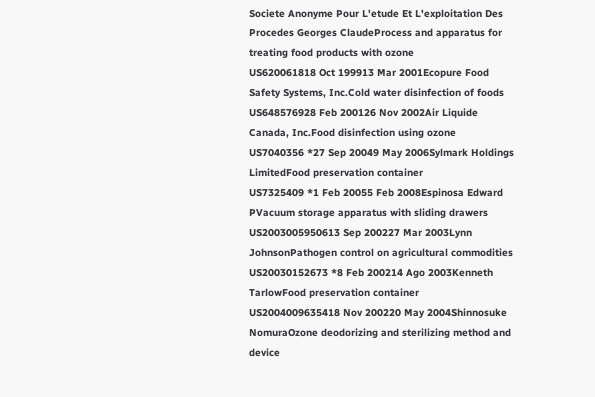Societe Anonyme Pour L'etude Et L'exploitation Des Procedes Georges ClaudeProcess and apparatus for treating food products with ozone
US620061818 Oct 199913 Mar 2001Ecopure Food Safety Systems, Inc.Cold water disinfection of foods
US648576928 Feb 200126 Nov 2002Air Liquide Canada, Inc.Food disinfection using ozone
US7040356 *27 Sep 20049 May 2006Sylmark Holdings LimitedFood preservation container
US7325409 *1 Feb 20055 Feb 2008Espinosa Edward PVacuum storage apparatus with sliding drawers
US2003005950613 Sep 200227 Mar 2003Lynn JohnsonPathogen control on agricultural commodities
US20030152673 *8 Feb 200214 Ago 2003Kenneth TarlowFood preservation container
US2004009635418 Nov 200220 May 2004Shinnosuke NomuraOzone deodorizing and sterilizing method and device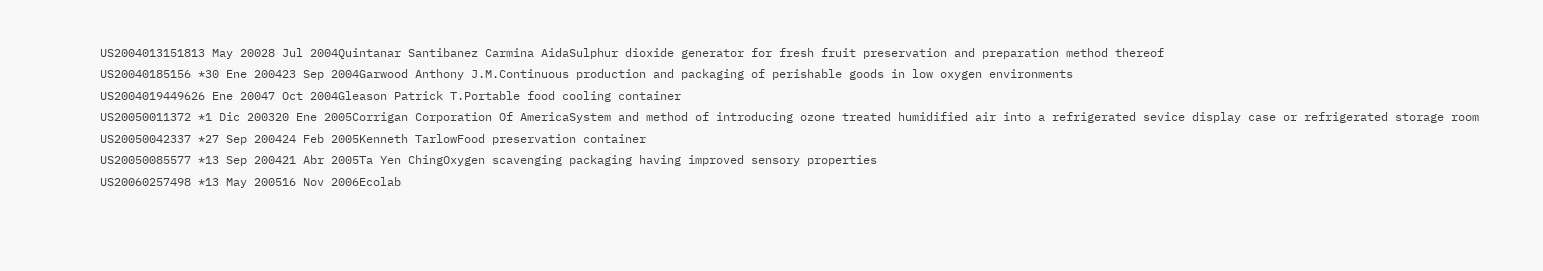US2004013151813 May 20028 Jul 2004Quintanar Santibanez Carmina AidaSulphur dioxide generator for fresh fruit preservation and preparation method thereof
US20040185156 *30 Ene 200423 Sep 2004Garwood Anthony J.M.Continuous production and packaging of perishable goods in low oxygen environments
US2004019449626 Ene 20047 Oct 2004Gleason Patrick T.Portable food cooling container
US20050011372 *1 Dic 200320 Ene 2005Corrigan Corporation Of AmericaSystem and method of introducing ozone treated humidified air into a refrigerated sevice display case or refrigerated storage room
US20050042337 *27 Sep 200424 Feb 2005Kenneth TarlowFood preservation container
US20050085577 *13 Sep 200421 Abr 2005Ta Yen ChingOxygen scavenging packaging having improved sensory properties
US20060257498 *13 May 200516 Nov 2006Ecolab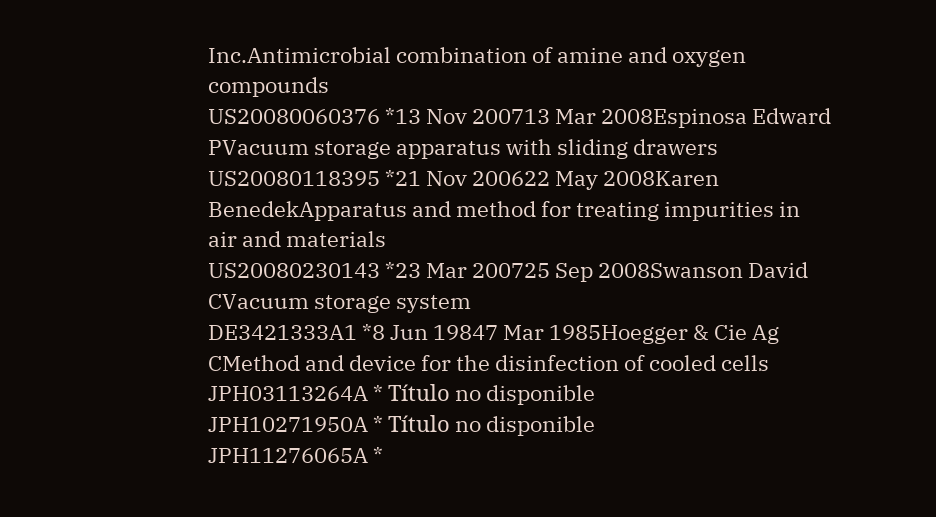Inc.Antimicrobial combination of amine and oxygen compounds
US20080060376 *13 Nov 200713 Mar 2008Espinosa Edward PVacuum storage apparatus with sliding drawers
US20080118395 *21 Nov 200622 May 2008Karen BenedekApparatus and method for treating impurities in air and materials
US20080230143 *23 Mar 200725 Sep 2008Swanson David CVacuum storage system
DE3421333A1 *8 Jun 19847 Mar 1985Hoegger & Cie Ag CMethod and device for the disinfection of cooled cells
JPH03113264A * Título no disponible
JPH10271950A * Título no disponible
JPH11276065A *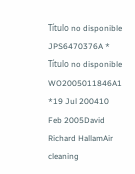Título no disponible
JPS6470376A * Título no disponible
WO2005011846A1 *19 Jul 200410 Feb 2005David Richard HallamAir cleaning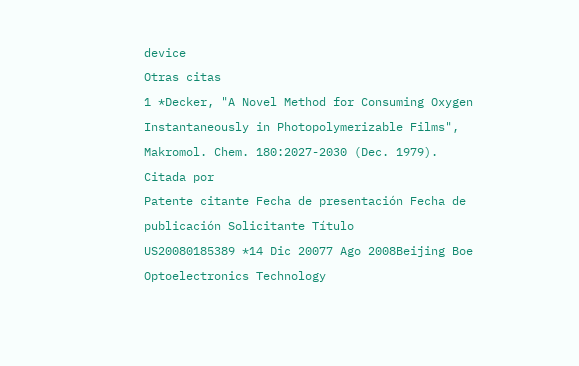device
Otras citas
1 *Decker, "A Novel Method for Consuming Oxygen Instantaneously in Photopolymerizable Films", Makromol. Chem. 180:2027-2030 (Dec. 1979).
Citada por
Patente citante Fecha de presentación Fecha de publicación Solicitante Título
US20080185389 *14 Dic 20077 Ago 2008Beijing Boe Optoelectronics Technology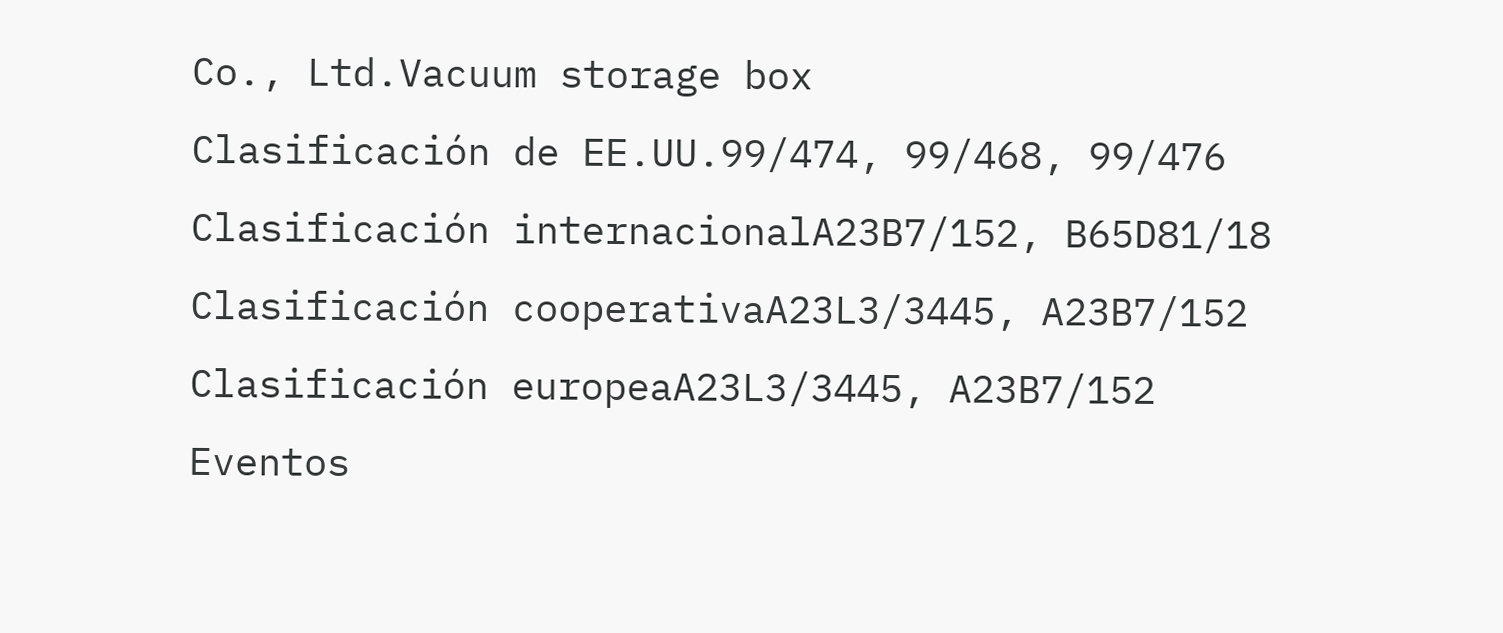Co., Ltd.Vacuum storage box
Clasificación de EE.UU.99/474, 99/468, 99/476
Clasificación internacionalA23B7/152, B65D81/18
Clasificación cooperativaA23L3/3445, A23B7/152
Clasificación europeaA23L3/3445, A23B7/152
Eventos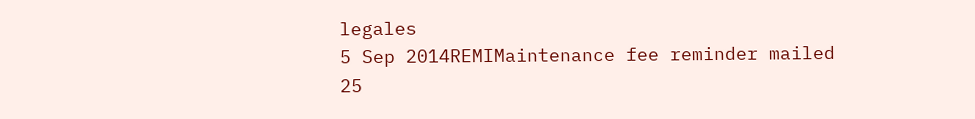legales
5 Sep 2014REMIMaintenance fee reminder mailed
25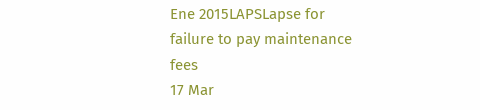Ene 2015LAPSLapse for failure to pay maintenance fees
17 Mar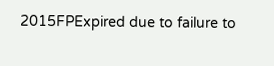2015FPExpired due to failure to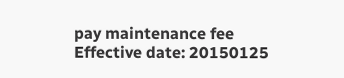pay maintenance fee
Effective date: 20150125